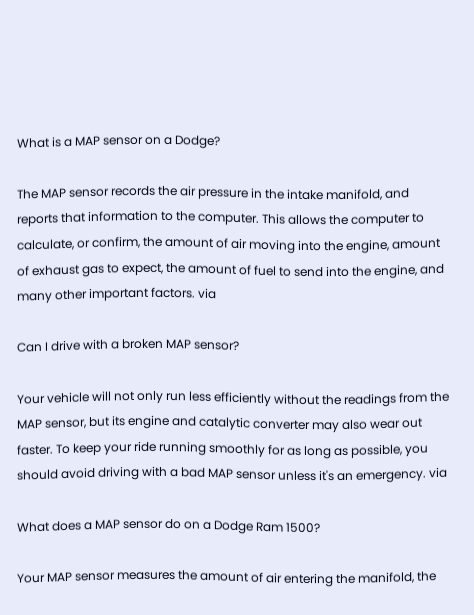What is a MAP sensor on a Dodge?

The MAP sensor records the air pressure in the intake manifold, and reports that information to the computer. This allows the computer to calculate, or confirm, the amount of air moving into the engine, amount of exhaust gas to expect, the amount of fuel to send into the engine, and many other important factors. via

Can I drive with a broken MAP sensor?

Your vehicle will not only run less efficiently without the readings from the MAP sensor, but its engine and catalytic converter may also wear out faster. To keep your ride running smoothly for as long as possible, you should avoid driving with a bad MAP sensor unless it's an emergency. via

What does a MAP sensor do on a Dodge Ram 1500?

Your MAP sensor measures the amount of air entering the manifold, the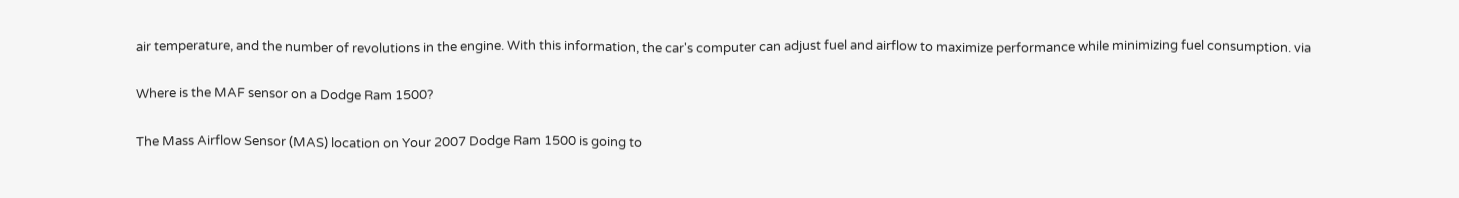air temperature, and the number of revolutions in the engine. With this information, the car's computer can adjust fuel and airflow to maximize performance while minimizing fuel consumption. via

Where is the MAF sensor on a Dodge Ram 1500?

The Mass Airflow Sensor (MAS) location on Your 2007 Dodge Ram 1500 is going to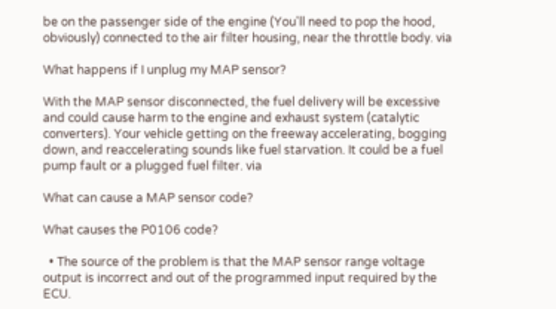be on the passenger side of the engine (You'll need to pop the hood, obviously) connected to the air filter housing, near the throttle body. via

What happens if I unplug my MAP sensor?

With the MAP sensor disconnected, the fuel delivery will be excessive and could cause harm to the engine and exhaust system (catalytic converters). Your vehicle getting on the freeway accelerating, bogging down, and reaccelerating sounds like fuel starvation. It could be a fuel pump fault or a plugged fuel filter. via

What can cause a MAP sensor code?

What causes the P0106 code?

  • The source of the problem is that the MAP sensor range voltage output is incorrect and out of the programmed input required by the ECU.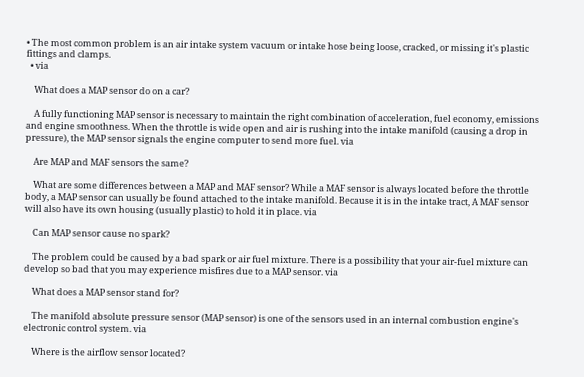• The most common problem is an air intake system vacuum or intake hose being loose, cracked, or missing it's plastic fittings and clamps.
  • via

    What does a MAP sensor do on a car?

    A fully functioning MAP sensor is necessary to maintain the right combination of acceleration, fuel economy, emissions and engine smoothness. When the throttle is wide open and air is rushing into the intake manifold (causing a drop in pressure), the MAP sensor signals the engine computer to send more fuel. via

    Are MAP and MAF sensors the same?

    What are some differences between a MAP and MAF sensor? While a MAF sensor is always located before the throttle body, a MAP sensor can usually be found attached to the intake manifold. Because it is in the intake tract, A MAF sensor will also have its own housing (usually plastic) to hold it in place. via

    Can MAP sensor cause no spark?

    The problem could be caused by a bad spark or air fuel mixture. There is a possibility that your air-fuel mixture can develop so bad that you may experience misfires due to a MAP sensor. via

    What does a MAP sensor stand for?

    The manifold absolute pressure sensor (MAP sensor) is one of the sensors used in an internal combustion engine's electronic control system. via

    Where is the airflow sensor located?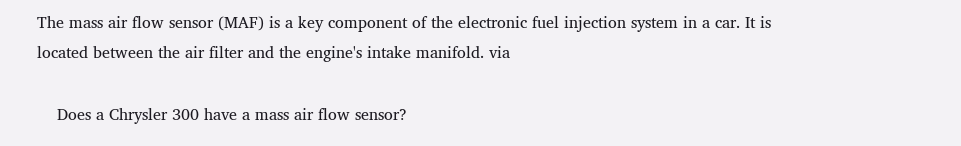The mass air flow sensor (MAF) is a key component of the electronic fuel injection system in a car. It is located between the air filter and the engine's intake manifold. via

    Does a Chrysler 300 have a mass air flow sensor?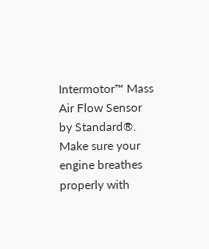Intermotor™ Mass Air Flow Sensor by Standard®. Make sure your engine breathes properly with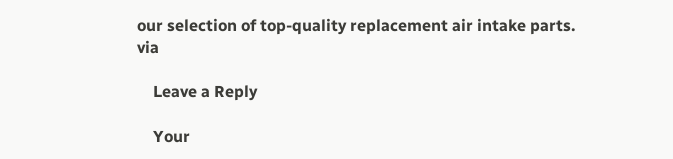our selection of top-quality replacement air intake parts. via

    Leave a Reply

    Your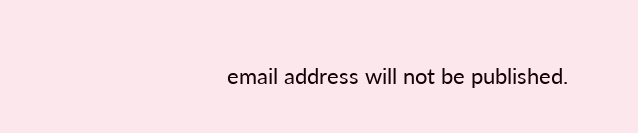email address will not be published.